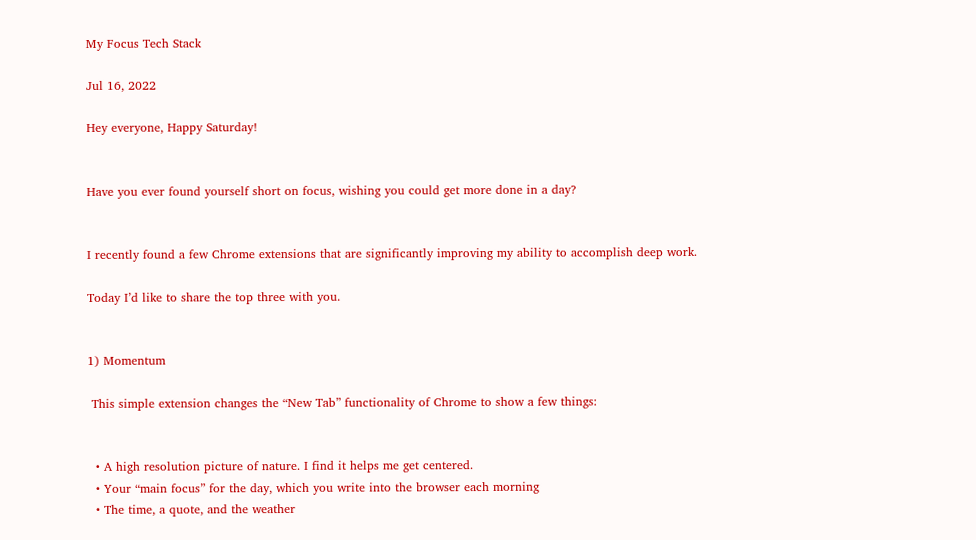My Focus Tech Stack

Jul 16, 2022

Hey everyone, Happy Saturday!


Have you ever found yourself short on focus, wishing you could get more done in a day?


I recently found a few Chrome extensions that are significantly improving my ability to accomplish deep work.

Today I’d like to share the top three with you.


1) Momentum

 This simple extension changes the “New Tab” functionality of Chrome to show a few things:


  • A high resolution picture of nature. I find it helps me get centered.
  • Your “main focus” for the day, which you write into the browser each morning
  • The time, a quote, and the weather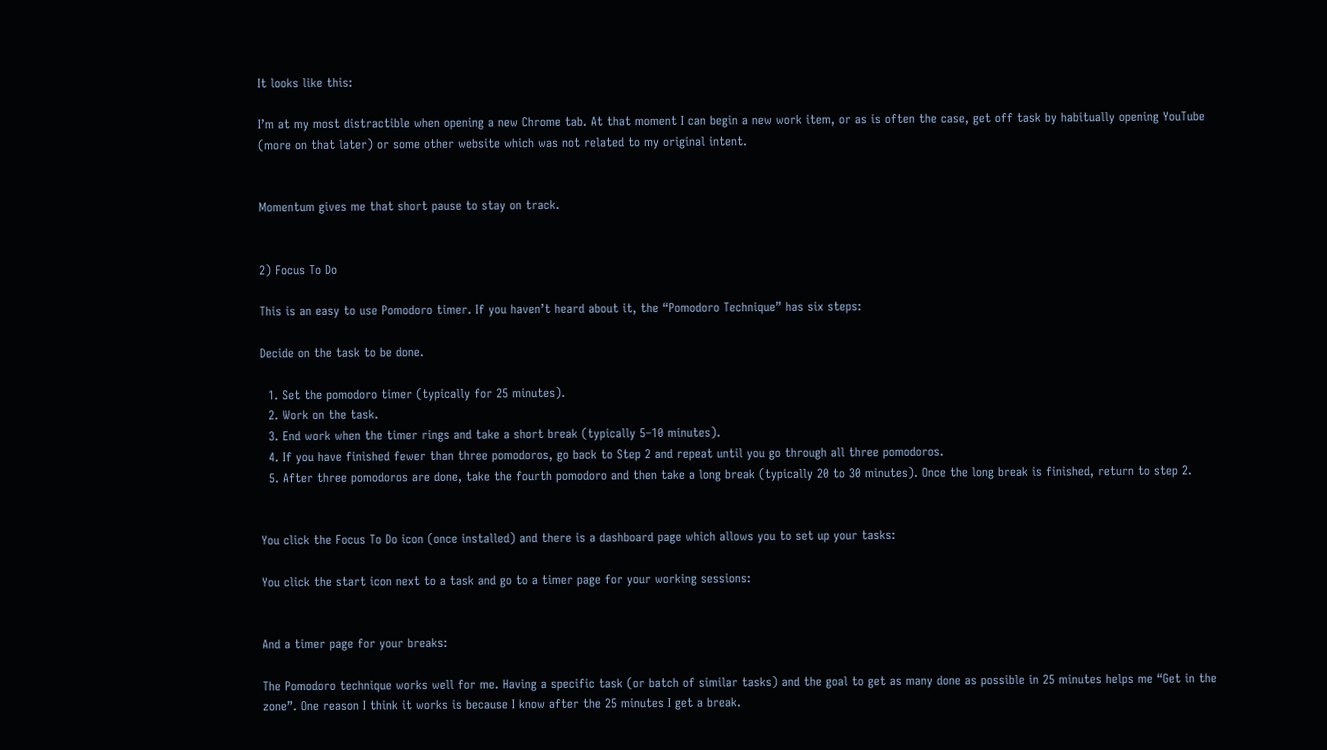It looks like this:

I’m at my most distractible when opening a new Chrome tab. At that moment I can begin a new work item, or as is often the case, get off task by habitually opening YouTube (more on that later) or some other website which was not related to my original intent.


Momentum gives me that short pause to stay on track.


2) Focus To Do

This is an easy to use Pomodoro timer. If you haven’t heard about it, the “Pomodoro Technique” has six steps:

Decide on the task to be done.

  1. Set the pomodoro timer (typically for 25 minutes).
  2. Work on the task.
  3. End work when the timer rings and take a short break (typically 5–10 minutes).
  4. If you have finished fewer than three pomodoros, go back to Step 2 and repeat until you go through all three pomodoros.
  5. After three pomodoros are done, take the fourth pomodoro and then take a long break (typically 20 to 30 minutes). Once the long break is finished, return to step 2.


You click the Focus To Do icon (once installed) and there is a dashboard page which allows you to set up your tasks:

You click the start icon next to a task and go to a timer page for your working sessions:


And a timer page for your breaks:

The Pomodoro technique works well for me. Having a specific task (or batch of similar tasks) and the goal to get as many done as possible in 25 minutes helps me “Get in the zone”. One reason I think it works is because I know after the 25 minutes I get a break.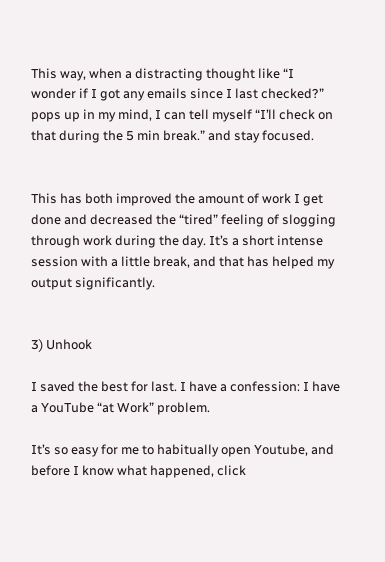This way, when a distracting thought like “I wonder if I got any emails since I last checked?” pops up in my mind, I can tell myself “I’ll check on that during the 5 min break.” and stay focused.


This has both improved the amount of work I get done and decreased the “tired” feeling of slogging through work during the day. It’s a short intense session with a little break, and that has helped my output significantly.


3) Unhook

I saved the best for last. I have a confession: I have a YouTube “at Work” problem.

It’s so easy for me to habitually open Youtube, and before I know what happened, click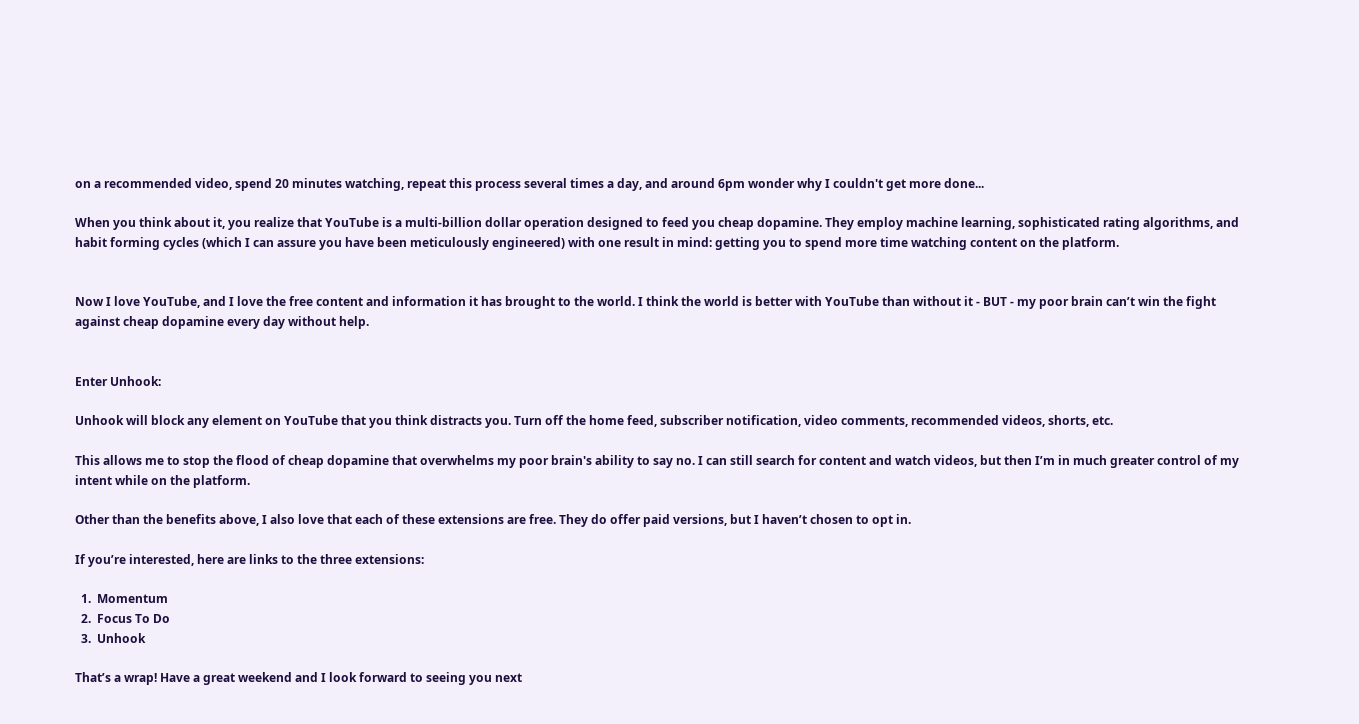on a recommended video, spend 20 minutes watching, repeat this process several times a day, and around 6pm wonder why I couldn't get more done...

When you think about it, you realize that YouTube is a multi-billion dollar operation designed to feed you cheap dopamine. They employ machine learning, sophisticated rating algorithms, and habit forming cycles (which I can assure you have been meticulously engineered) with one result in mind: getting you to spend more time watching content on the platform.


Now I love YouTube, and I love the free content and information it has brought to the world. I think the world is better with YouTube than without it - BUT - my poor brain can’t win the fight against cheap dopamine every day without help.


Enter Unhook:

Unhook will block any element on YouTube that you think distracts you. Turn off the home feed, subscriber notification, video comments, recommended videos, shorts, etc.

This allows me to stop the flood of cheap dopamine that overwhelms my poor brain's ability to say no. I can still search for content and watch videos, but then I’m in much greater control of my intent while on the platform.

Other than the benefits above, I also love that each of these extensions are free. They do offer paid versions, but I haven’t chosen to opt in.

If you’re interested, here are links to the three extensions:

  1.  Momentum
  2.  Focus To Do
  3.  Unhook

That’s a wrap! Have a great weekend and I look forward to seeing you next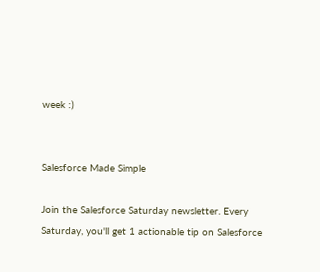week :)


Salesforce Made Simple

Join the Salesforce Saturday newsletter. Every Saturday, you'll get 1 actionable tip on Salesforce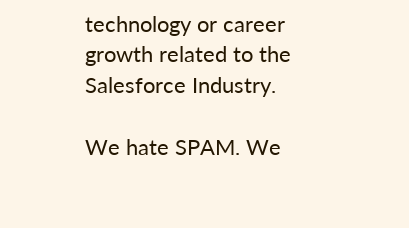technology or career growth related to the Salesforce Industry.

We hate SPAM. We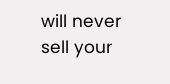will never sell your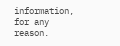information, for any reason.